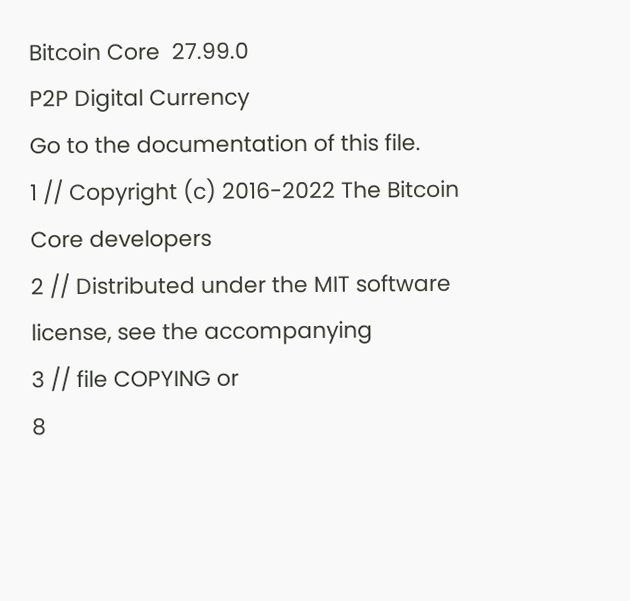Bitcoin Core  27.99.0
P2P Digital Currency
Go to the documentation of this file.
1 // Copyright (c) 2016-2022 The Bitcoin Core developers
2 // Distributed under the MIT software license, see the accompanying
3 // file COPYING or
8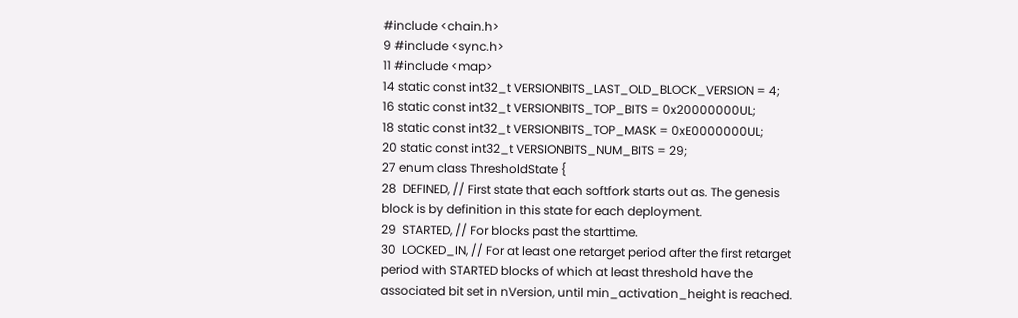#include <chain.h>
9 #include <sync.h>
11 #include <map>
14 static const int32_t VERSIONBITS_LAST_OLD_BLOCK_VERSION = 4;
16 static const int32_t VERSIONBITS_TOP_BITS = 0x20000000UL;
18 static const int32_t VERSIONBITS_TOP_MASK = 0xE0000000UL;
20 static const int32_t VERSIONBITS_NUM_BITS = 29;
27 enum class ThresholdState {
28  DEFINED, // First state that each softfork starts out as. The genesis block is by definition in this state for each deployment.
29  STARTED, // For blocks past the starttime.
30  LOCKED_IN, // For at least one retarget period after the first retarget period with STARTED blocks of which at least threshold have the associated bit set in nVersion, until min_activation_height is reached.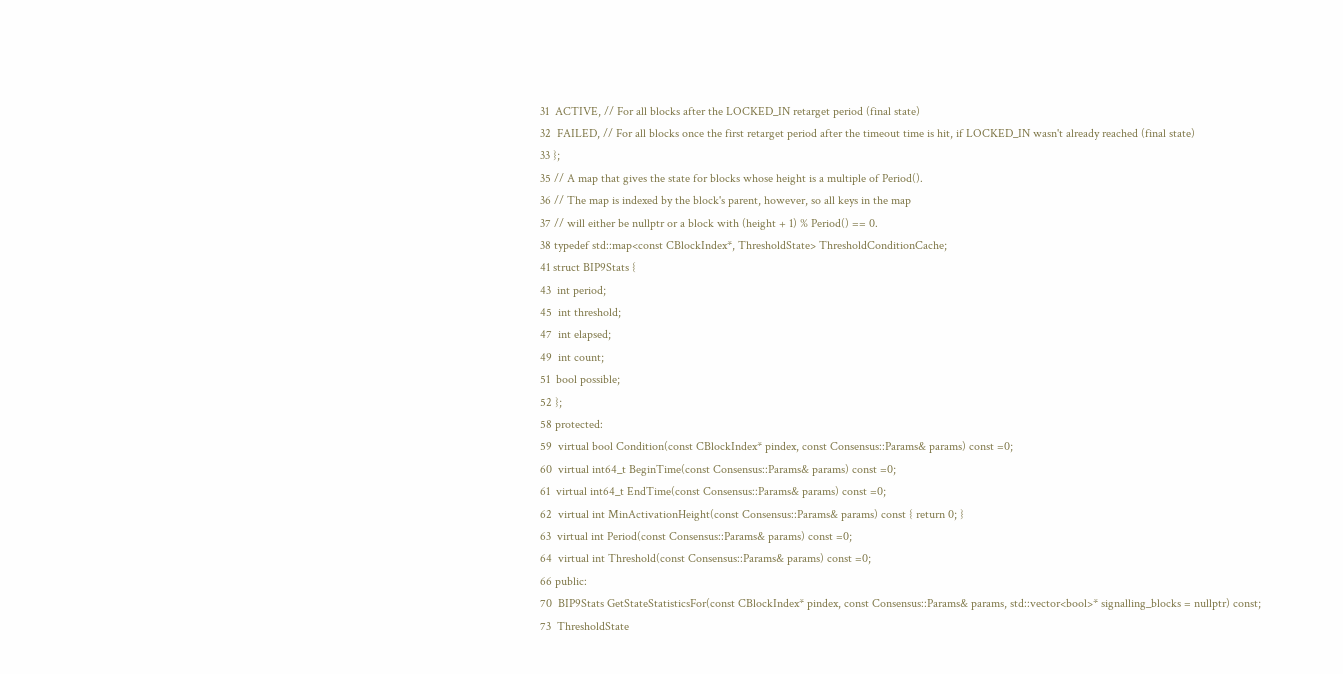31  ACTIVE, // For all blocks after the LOCKED_IN retarget period (final state)
32  FAILED, // For all blocks once the first retarget period after the timeout time is hit, if LOCKED_IN wasn't already reached (final state)
33 };
35 // A map that gives the state for blocks whose height is a multiple of Period().
36 // The map is indexed by the block's parent, however, so all keys in the map
37 // will either be nullptr or a block with (height + 1) % Period() == 0.
38 typedef std::map<const CBlockIndex*, ThresholdState> ThresholdConditionCache;
41 struct BIP9Stats {
43  int period;
45  int threshold;
47  int elapsed;
49  int count;
51  bool possible;
52 };
58 protected:
59  virtual bool Condition(const CBlockIndex* pindex, const Consensus::Params& params) const =0;
60  virtual int64_t BeginTime(const Consensus::Params& params) const =0;
61  virtual int64_t EndTime(const Consensus::Params& params) const =0;
62  virtual int MinActivationHeight(const Consensus::Params& params) const { return 0; }
63  virtual int Period(const Consensus::Params& params) const =0;
64  virtual int Threshold(const Consensus::Params& params) const =0;
66 public:
70  BIP9Stats GetStateStatisticsFor(const CBlockIndex* pindex, const Consensus::Params& params, std::vector<bool>* signalling_blocks = nullptr) const;
73  ThresholdState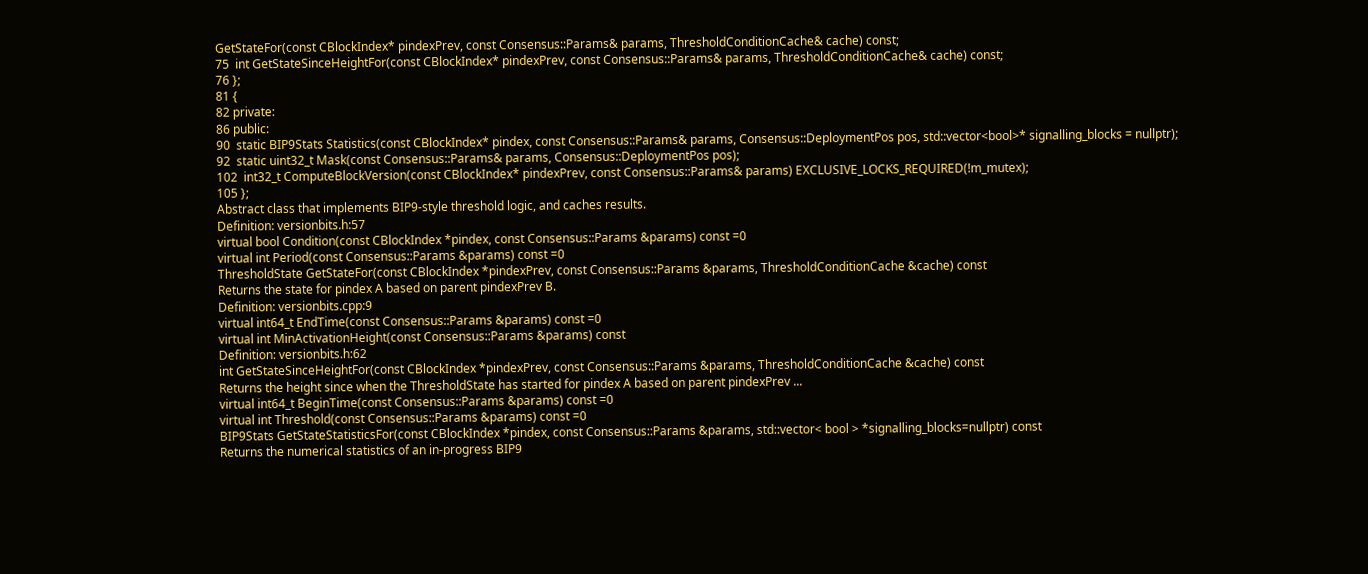GetStateFor(const CBlockIndex* pindexPrev, const Consensus::Params& params, ThresholdConditionCache& cache) const;
75  int GetStateSinceHeightFor(const CBlockIndex* pindexPrev, const Consensus::Params& params, ThresholdConditionCache& cache) const;
76 };
81 {
82 private:
86 public:
90  static BIP9Stats Statistics(const CBlockIndex* pindex, const Consensus::Params& params, Consensus::DeploymentPos pos, std::vector<bool>* signalling_blocks = nullptr);
92  static uint32_t Mask(const Consensus::Params& params, Consensus::DeploymentPos pos);
102  int32_t ComputeBlockVersion(const CBlockIndex* pindexPrev, const Consensus::Params& params) EXCLUSIVE_LOCKS_REQUIRED(!m_mutex);
105 };
Abstract class that implements BIP9-style threshold logic, and caches results.
Definition: versionbits.h:57
virtual bool Condition(const CBlockIndex *pindex, const Consensus::Params &params) const =0
virtual int Period(const Consensus::Params &params) const =0
ThresholdState GetStateFor(const CBlockIndex *pindexPrev, const Consensus::Params &params, ThresholdConditionCache &cache) const
Returns the state for pindex A based on parent pindexPrev B.
Definition: versionbits.cpp:9
virtual int64_t EndTime(const Consensus::Params &params) const =0
virtual int MinActivationHeight(const Consensus::Params &params) const
Definition: versionbits.h:62
int GetStateSinceHeightFor(const CBlockIndex *pindexPrev, const Consensus::Params &params, ThresholdConditionCache &cache) const
Returns the height since when the ThresholdState has started for pindex A based on parent pindexPrev ...
virtual int64_t BeginTime(const Consensus::Params &params) const =0
virtual int Threshold(const Consensus::Params &params) const =0
BIP9Stats GetStateStatisticsFor(const CBlockIndex *pindex, const Consensus::Params &params, std::vector< bool > *signalling_blocks=nullptr) const
Returns the numerical statistics of an in-progress BIP9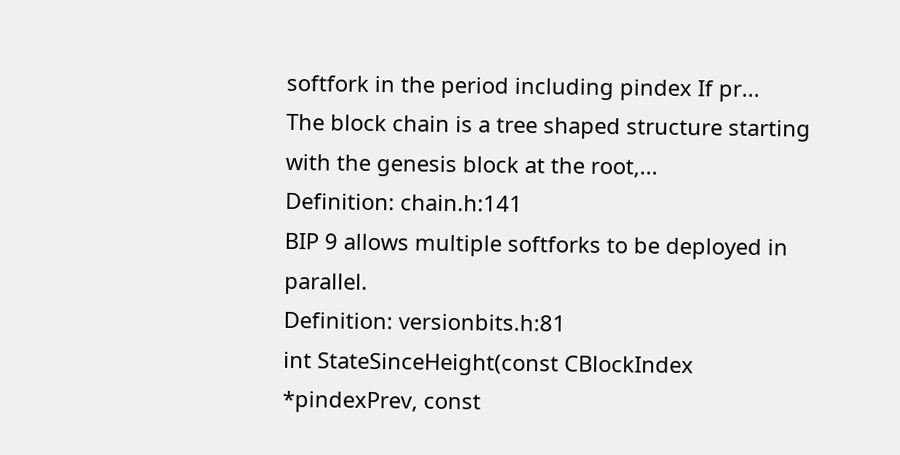softfork in the period including pindex If pr...
The block chain is a tree shaped structure starting with the genesis block at the root,...
Definition: chain.h:141
BIP 9 allows multiple softforks to be deployed in parallel.
Definition: versionbits.h:81
int StateSinceHeight(const CBlockIndex *pindexPrev, const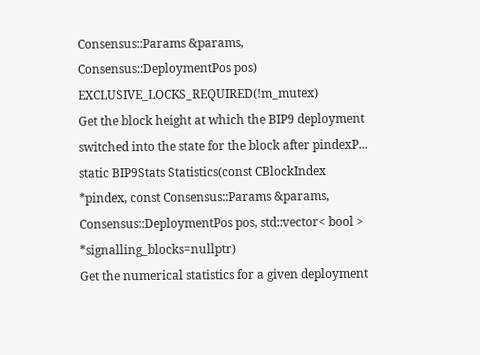Consensus::Params &params, Consensus::DeploymentPos pos) EXCLUSIVE_LOCKS_REQUIRED(!m_mutex)
Get the block height at which the BIP9 deployment switched into the state for the block after pindexP...
static BIP9Stats Statistics(const CBlockIndex *pindex, const Consensus::Params &params, Consensus::DeploymentPos pos, std::vector< bool > *signalling_blocks=nullptr)
Get the numerical statistics for a given deployment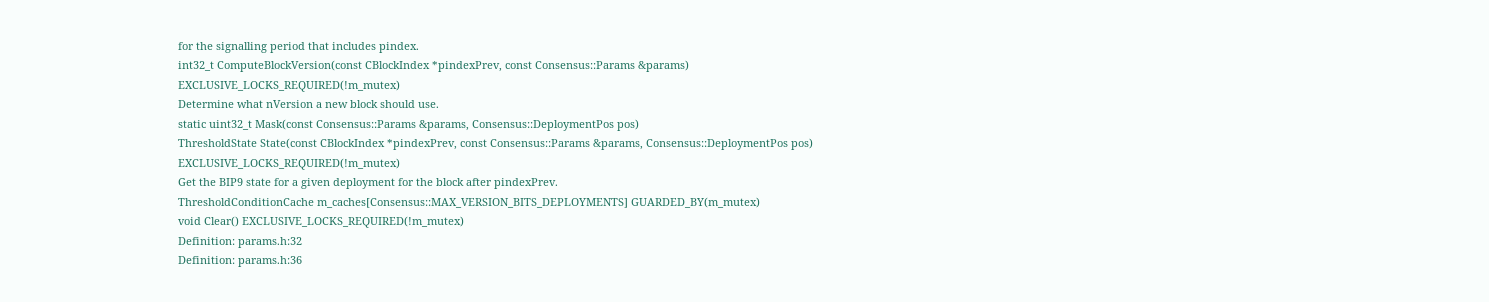for the signalling period that includes pindex.
int32_t ComputeBlockVersion(const CBlockIndex *pindexPrev, const Consensus::Params &params) EXCLUSIVE_LOCKS_REQUIRED(!m_mutex)
Determine what nVersion a new block should use.
static uint32_t Mask(const Consensus::Params &params, Consensus::DeploymentPos pos)
ThresholdState State(const CBlockIndex *pindexPrev, const Consensus::Params &params, Consensus::DeploymentPos pos) EXCLUSIVE_LOCKS_REQUIRED(!m_mutex)
Get the BIP9 state for a given deployment for the block after pindexPrev.
ThresholdConditionCache m_caches[Consensus::MAX_VERSION_BITS_DEPLOYMENTS] GUARDED_BY(m_mutex)
void Clear() EXCLUSIVE_LOCKS_REQUIRED(!m_mutex)
Definition: params.h:32
Definition: params.h:36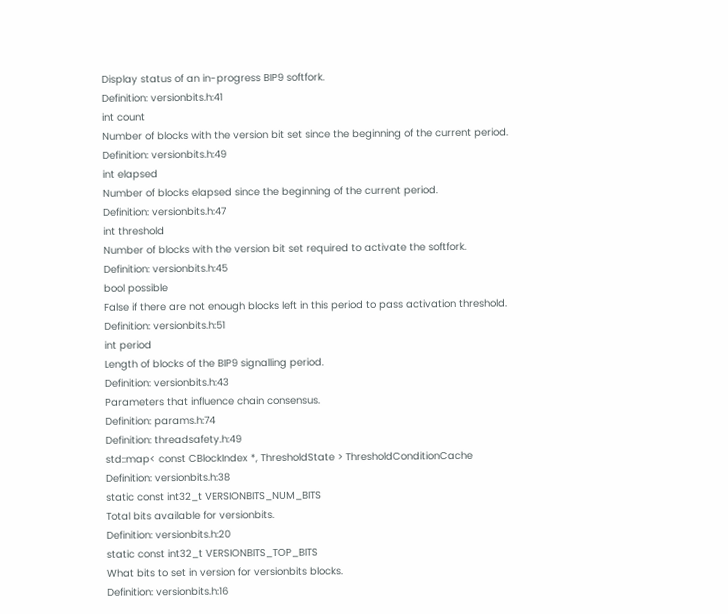Display status of an in-progress BIP9 softfork.
Definition: versionbits.h:41
int count
Number of blocks with the version bit set since the beginning of the current period.
Definition: versionbits.h:49
int elapsed
Number of blocks elapsed since the beginning of the current period.
Definition: versionbits.h:47
int threshold
Number of blocks with the version bit set required to activate the softfork.
Definition: versionbits.h:45
bool possible
False if there are not enough blocks left in this period to pass activation threshold.
Definition: versionbits.h:51
int period
Length of blocks of the BIP9 signalling period.
Definition: versionbits.h:43
Parameters that influence chain consensus.
Definition: params.h:74
Definition: threadsafety.h:49
std::map< const CBlockIndex *, ThresholdState > ThresholdConditionCache
Definition: versionbits.h:38
static const int32_t VERSIONBITS_NUM_BITS
Total bits available for versionbits.
Definition: versionbits.h:20
static const int32_t VERSIONBITS_TOP_BITS
What bits to set in version for versionbits blocks.
Definition: versionbits.h:16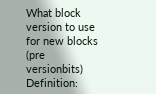What block version to use for new blocks (pre versionbits)
Definition: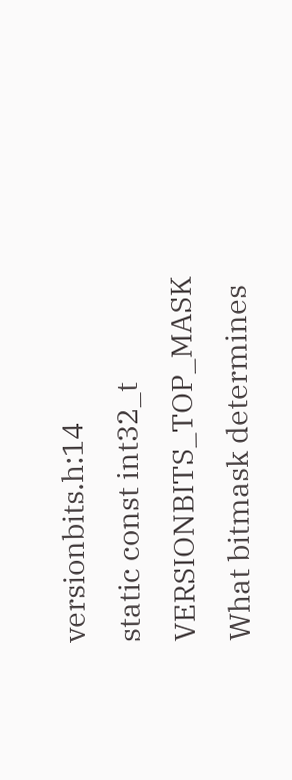versionbits.h:14
static const int32_t VERSIONBITS_TOP_MASK
What bitmask determines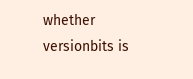whether versionbits is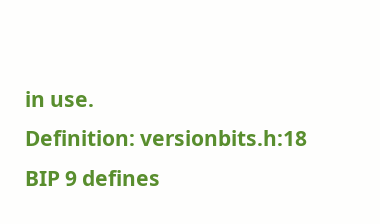in use.
Definition: versionbits.h:18
BIP 9 defines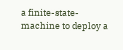a finite-state-machine to deploy a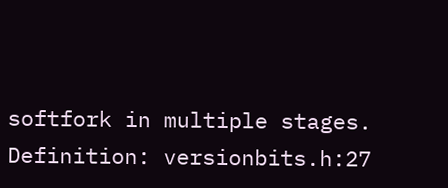softfork in multiple stages.
Definition: versionbits.h:27